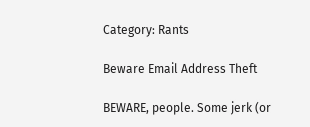Category: Rants

Beware Email Address Theft

BEWARE, people. Some jerk (or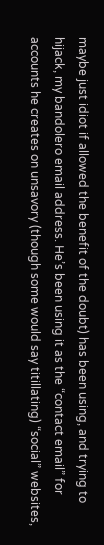maybe just idiot if allowed the benefit of the doubt) has been using, and trying to hijack, my bandolero email address. He’s been using it as the “contact email” for accounts he creates on unsavory (though some would say titillating) “social” websites,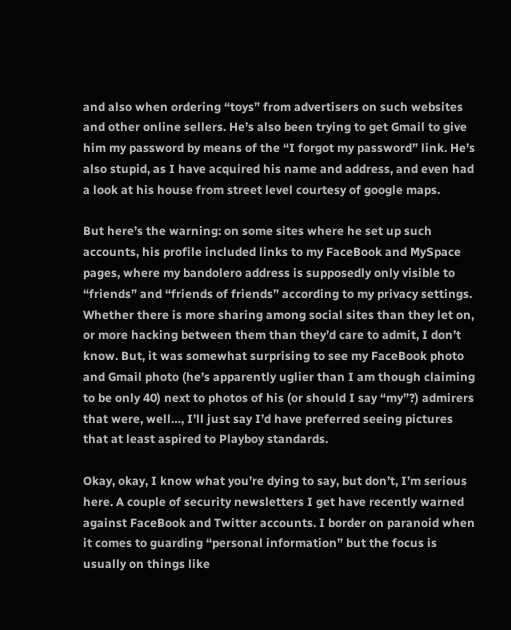and also when ordering “toys” from advertisers on such websites and other online sellers. He’s also been trying to get Gmail to give him my password by means of the “I forgot my password” link. He’s also stupid, as I have acquired his name and address, and even had a look at his house from street level courtesy of google maps.

But here’s the warning: on some sites where he set up such accounts, his profile included links to my FaceBook and MySpace pages, where my bandolero address is supposedly only visible to “friends” and “friends of friends” according to my privacy settings. Whether there is more sharing among social sites than they let on, or more hacking between them than they’d care to admit, I don’t know. But, it was somewhat surprising to see my FaceBook photo and Gmail photo (he’s apparently uglier than I am though claiming to be only 40) next to photos of his (or should I say “my”?) admirers that were, well…, I’ll just say I’d have preferred seeing pictures that at least aspired to Playboy standards.

Okay, okay, I know what you’re dying to say, but don’t, I’m serious here. A couple of security newsletters I get have recently warned against FaceBook and Twitter accounts. I border on paranoid when it comes to guarding “personal information” but the focus is usually on things like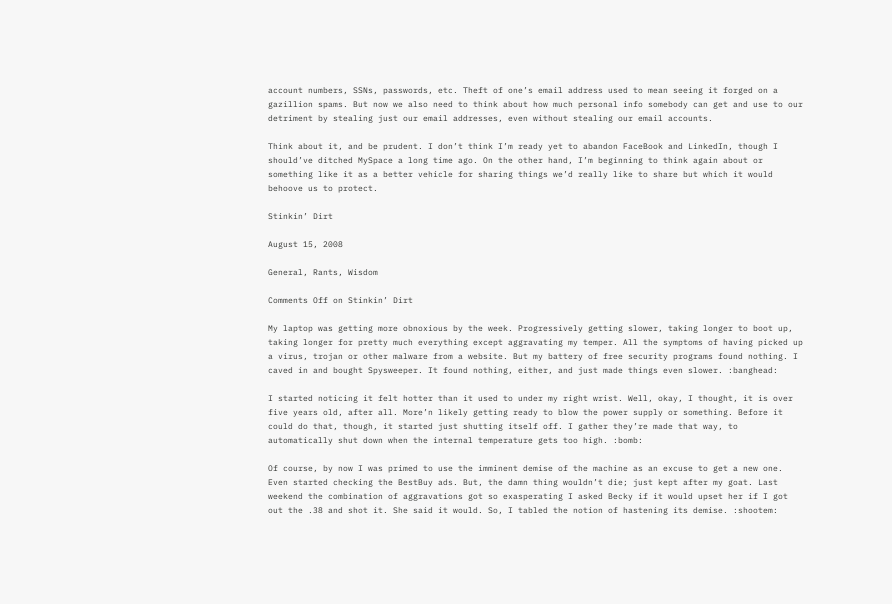account numbers, SSNs, passwords, etc. Theft of one’s email address used to mean seeing it forged on a gazillion spams. But now we also need to think about how much personal info somebody can get and use to our detriment by stealing just our email addresses, even without stealing our email accounts.

Think about it, and be prudent. I don’t think I’m ready yet to abandon FaceBook and LinkedIn, though I should’ve ditched MySpace a long time ago. On the other hand, I’m beginning to think again about or something like it as a better vehicle for sharing things we’d really like to share but which it would behoove us to protect.

Stinkin’ Dirt

August 15, 2008

General, Rants, Wisdom

Comments Off on Stinkin’ Dirt

My laptop was getting more obnoxious by the week. Progressively getting slower, taking longer to boot up, taking longer for pretty much everything except aggravating my temper. All the symptoms of having picked up a virus, trojan or other malware from a website. But my battery of free security programs found nothing. I caved in and bought Spysweeper. It found nothing, either, and just made things even slower. :banghead:

I started noticing it felt hotter than it used to under my right wrist. Well, okay, I thought, it is over five years old, after all. More’n likely getting ready to blow the power supply or something. Before it could do that, though, it started just shutting itself off. I gather they’re made that way, to automatically shut down when the internal temperature gets too high. :bomb:

Of course, by now I was primed to use the imminent demise of the machine as an excuse to get a new one. Even started checking the BestBuy ads. But, the damn thing wouldn’t die; just kept after my goat. Last weekend the combination of aggravations got so exasperating I asked Becky if it would upset her if I got out the .38 and shot it. She said it would. So, I tabled the notion of hastening its demise. :shootem: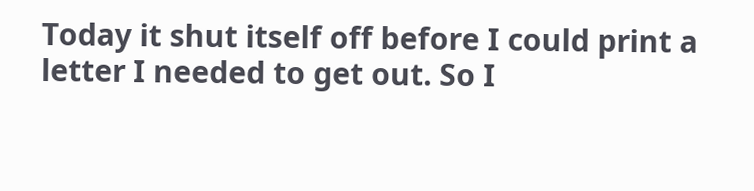Today it shut itself off before I could print a letter I needed to get out. So I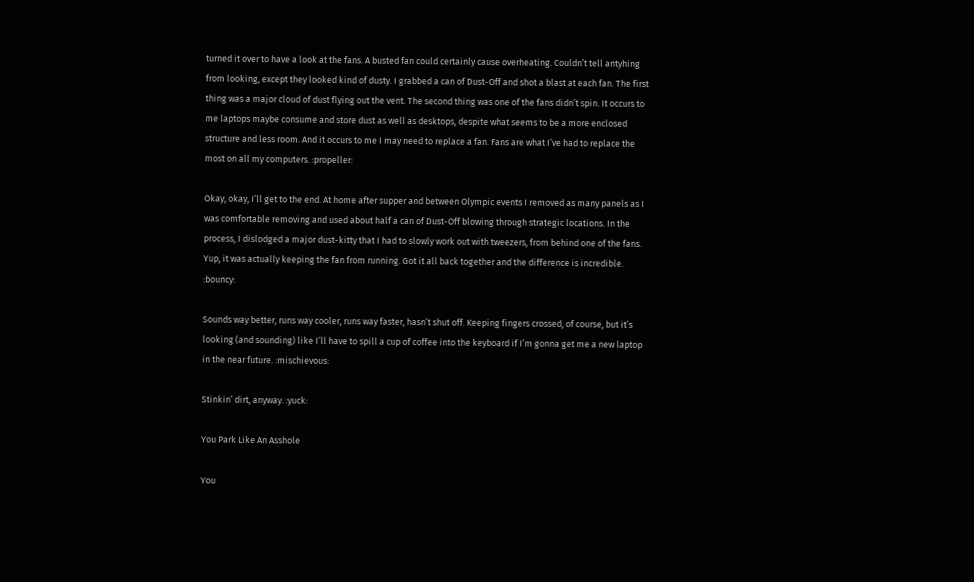turned it over to have a look at the fans. A busted fan could certainly cause overheating. Couldn’t tell antyhing from looking, except they looked kind of dusty. I grabbed a can of Dust-Off and shot a blast at each fan. The first thing was a major cloud of dust flying out the vent. The second thing was one of the fans didn’t spin. It occurs to me laptops maybe consume and store dust as well as desktops, despite what seems to be a more enclosed structure and less room. And it occurs to me I may need to replace a fan. Fans are what I’ve had to replace the most on all my computers. :propeller:

Okay, okay, I’ll get to the end. At home after supper and between Olympic events I removed as many panels as I was comfortable removing and used about half a can of Dust-Off blowing through strategic locations. In the process, I dislodged a major dust-kitty that I had to slowly work out with tweezers, from behind one of the fans. Yup, it was actually keeping the fan from running. Got it all back together and the difference is incredible. :bouncy:

Sounds way better, runs way cooler, runs way faster, hasn’t shut off. Keeping fingers crossed, of course, but it’s looking (and sounding) like I’ll have to spill a cup of coffee into the keyboard if I’m gonna get me a new laptop in the near future. :mischievous:

Stinkin’ dirt, anyway. :yuck:

You Park Like An Asshole

You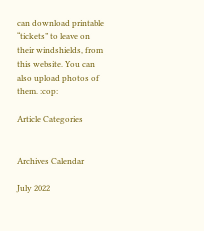can download printable “tickets” to leave on their windshields, from this website. You can also upload photos of them. :cop:

Article Categories


Archives Calendar

July 2022